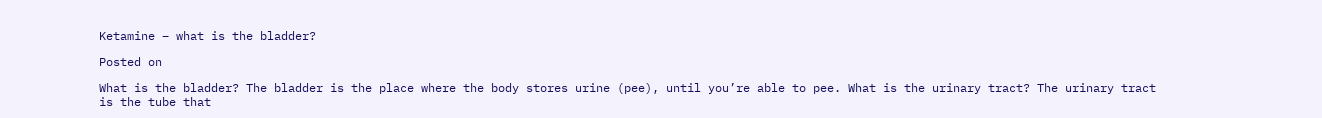Ketamine – what is the bladder?

Posted on

What is the bladder? The bladder is the place where the body stores urine (pee), until you’re able to pee. What is the urinary tract? The urinary tract is the tube that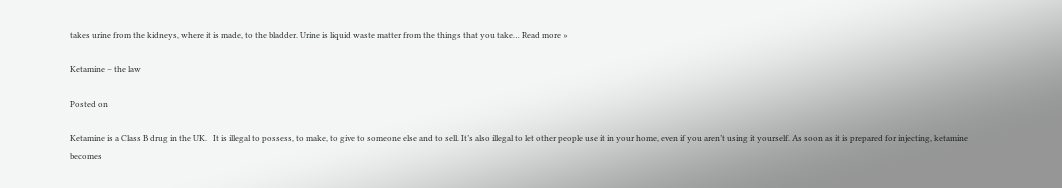takes urine from the kidneys, where it is made, to the bladder. Urine is liquid waste matter from the things that you take… Read more »

Ketamine – the law

Posted on

Ketamine is a Class B drug in the UK.   It is illegal to possess, to make, to give to someone else and to sell. It’s also illegal to let other people use it in your home, even if you aren’t using it yourself. As soon as it is prepared for injecting, ketamine becomes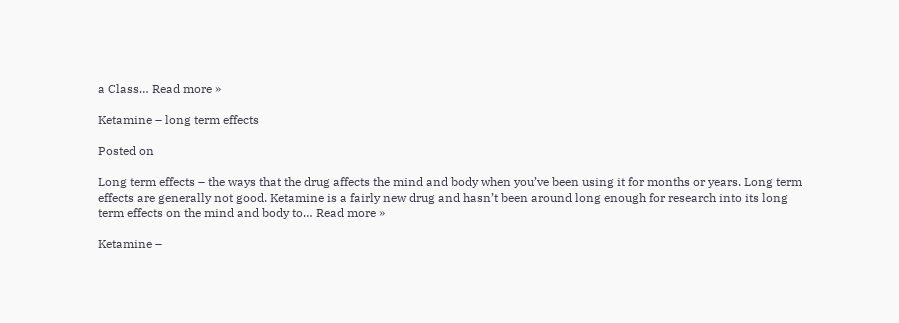a Class… Read more »

Ketamine – long term effects

Posted on

Long term effects – the ways that the drug affects the mind and body when you’ve been using it for months or years. Long term effects are generally not good. Ketamine is a fairly new drug and hasn’t been around long enough for research into its long term effects on the mind and body to… Read more »

Ketamine –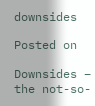downsides

Posted on

Downsides – the not-so-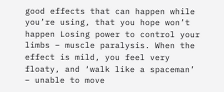good effects that can happen while you’re using, that you hope won’t happen Losing power to control your limbs – muscle paralysis. When the effect is mild, you feel very floaty, and ‘walk like a spaceman’ – unable to move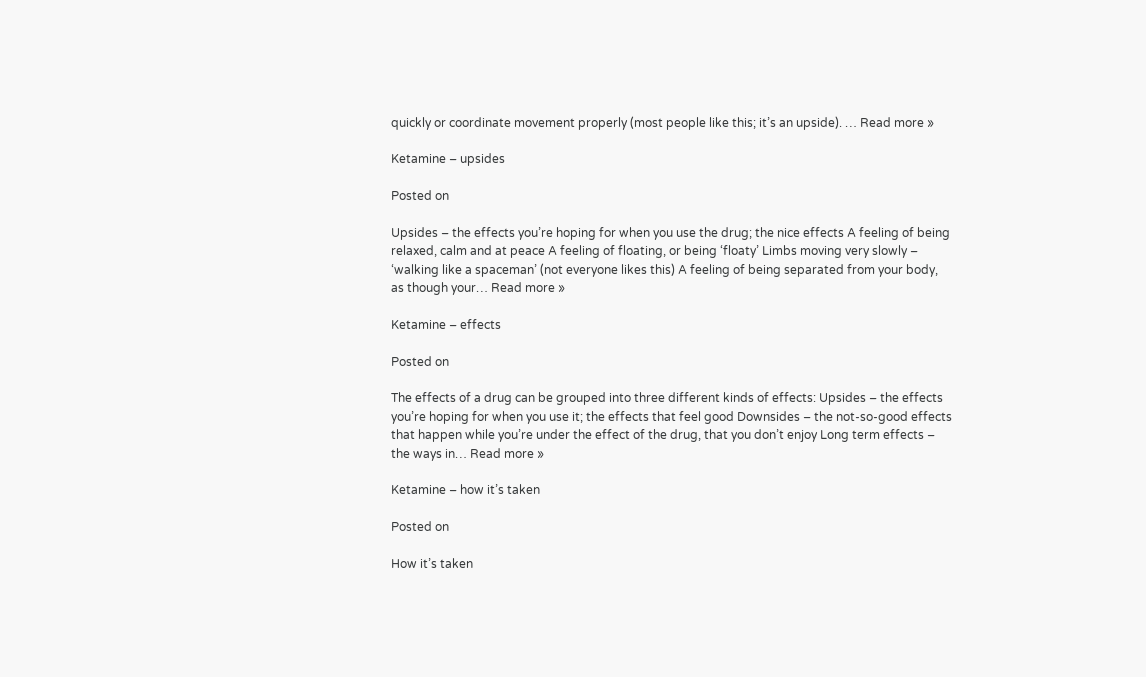quickly or coordinate movement properly (most people like this; it’s an upside). … Read more »

Ketamine – upsides

Posted on

Upsides – the effects you’re hoping for when you use the drug; the nice effects A feeling of being relaxed, calm and at peace A feeling of floating, or being ‘floaty’ Limbs moving very slowly – ‘walking like a spaceman’ (not everyone likes this) A feeling of being separated from your body, as though your… Read more »

Ketamine – effects

Posted on

The effects of a drug can be grouped into three different kinds of effects: Upsides – the effects you’re hoping for when you use it; the effects that feel good Downsides – the not-so-good effects that happen while you’re under the effect of the drug, that you don’t enjoy Long term effects – the ways in… Read more »

Ketamine – how it’s taken

Posted on

How it’s taken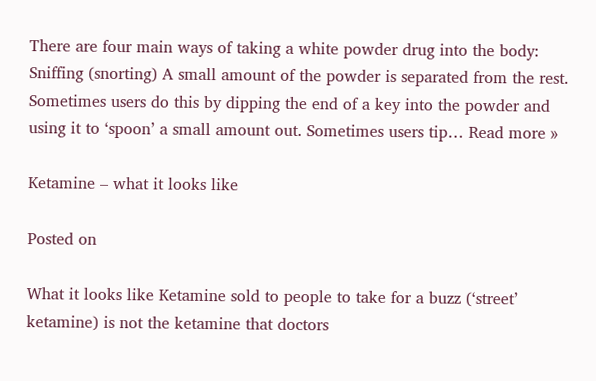There are four main ways of taking a white powder drug into the body: Sniffing (snorting) A small amount of the powder is separated from the rest. Sometimes users do this by dipping the end of a key into the powder and using it to ‘spoon’ a small amount out. Sometimes users tip… Read more »

Ketamine – what it looks like

Posted on

What it looks like Ketamine sold to people to take for a buzz (‘street’ ketamine) is not the ketamine that doctors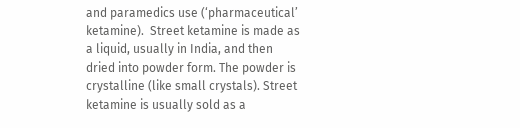and paramedics use (‘pharmaceutical’ ketamine).  Street ketamine is made as a liquid, usually in India, and then dried into powder form. The powder is crystalline (like small crystals). Street ketamine is usually sold as a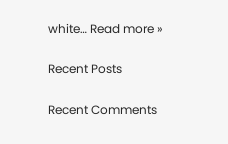white… Read more »

Recent Posts

Recent Comments